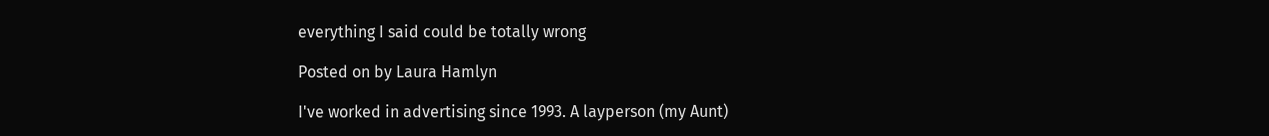everything I said could be totally wrong

Posted on by Laura Hamlyn

I've worked in advertising since 1993. A layperson (my Aunt)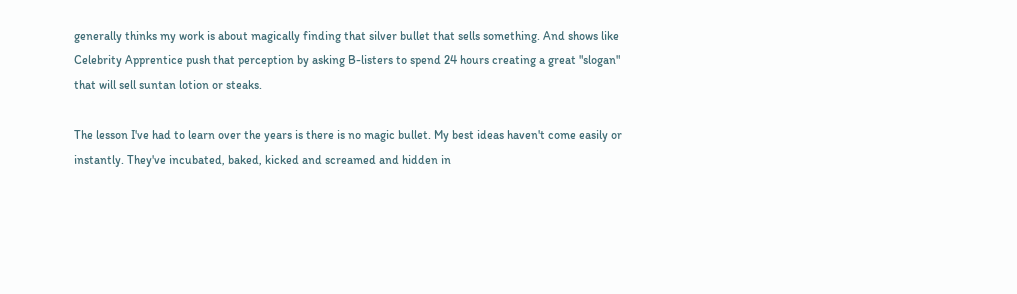generally thinks my work is about magically finding that silver bullet that sells something. And shows like Celebrity Apprentice push that perception by asking B-listers to spend 24 hours creating a great "slogan" that will sell suntan lotion or steaks.

The lesson I've had to learn over the years is there is no magic bullet. My best ideas haven't come easily or instantly. They've incubated, baked, kicked and screamed and hidden in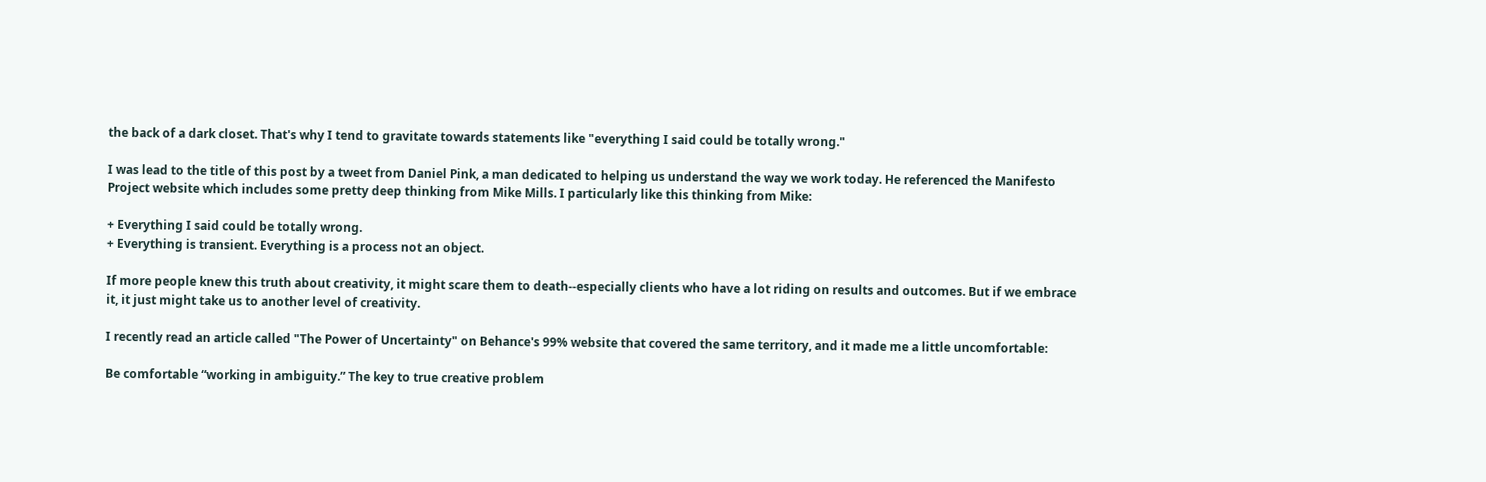the back of a dark closet. That's why I tend to gravitate towards statements like "everything I said could be totally wrong."

I was lead to the title of this post by a tweet from Daniel Pink, a man dedicated to helping us understand the way we work today. He referenced the Manifesto Project website which includes some pretty deep thinking from Mike Mills. I particularly like this thinking from Mike:

+ Everything I said could be totally wrong.
+ Everything is transient. Everything is a process not an object.

If more people knew this truth about creativity, it might scare them to death--especially clients who have a lot riding on results and outcomes. But if we embrace it, it just might take us to another level of creativity.

I recently read an article called "The Power of Uncertainty" on Behance's 99% website that covered the same territory, and it made me a little uncomfortable:

Be comfortable “working in ambiguity.” The key to true creative problem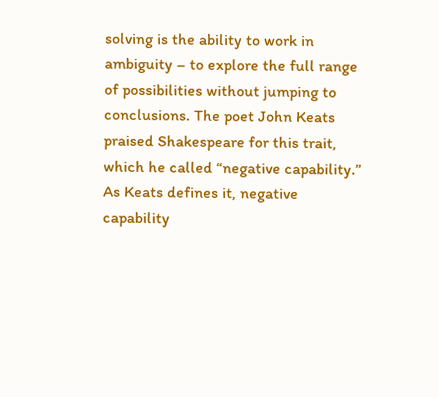solving is the ability to work in ambiguity – to explore the full range of possibilities without jumping to conclusions. The poet John Keats praised Shakespeare for this trait, which he called “negative capability.” As Keats defines it, negative capability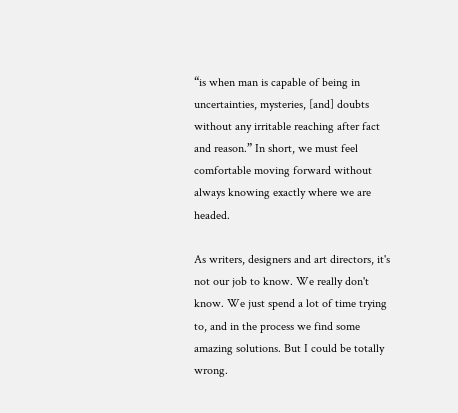“is when man is capable of being in uncertainties, mysteries, [and] doubts without any irritable reaching after fact and reason.” In short, we must feel comfortable moving forward without always knowing exactly where we are headed.

As writers, designers and art directors, it's not our job to know. We really don't know. We just spend a lot of time trying to, and in the process we find some amazing solutions. But I could be totally wrong.